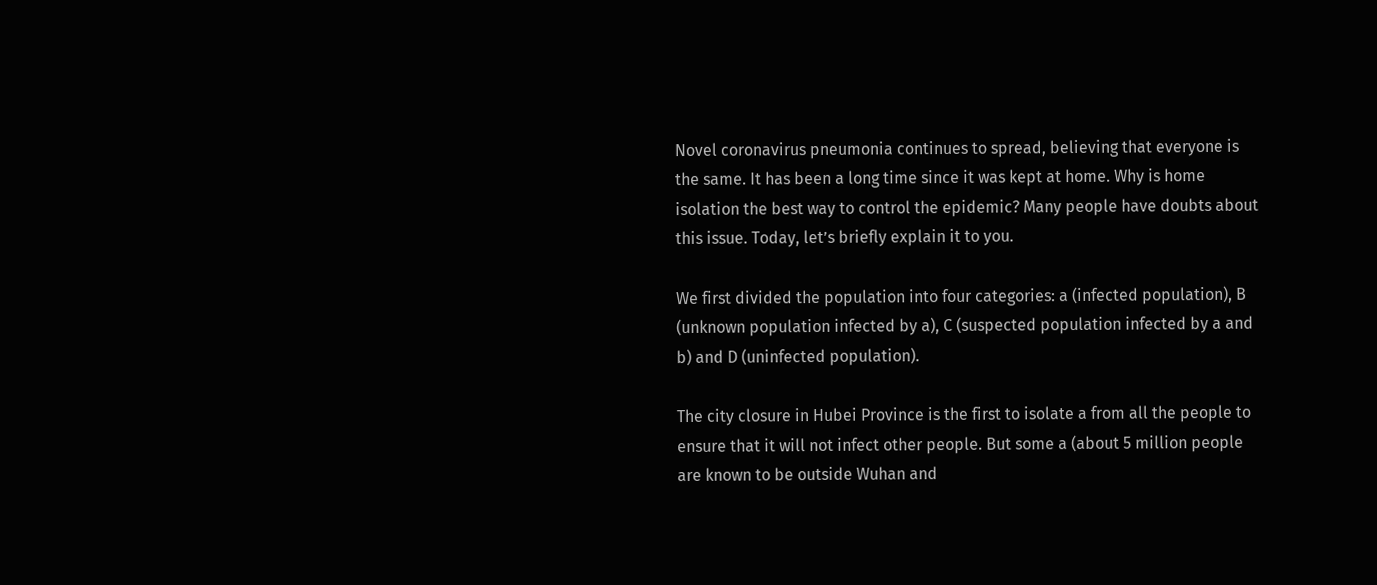Novel coronavirus pneumonia continues to spread, believing that everyone is the same. It has been a long time since it was kept at home. Why is home isolation the best way to control the epidemic? Many people have doubts about this issue. Today, let’s briefly explain it to you.

We first divided the population into four categories: a (infected population), B (unknown population infected by a), C (suspected population infected by a and b) and D (uninfected population).

The city closure in Hubei Province is the first to isolate a from all the people to ensure that it will not infect other people. But some a (about 5 million people are known to be outside Wuhan and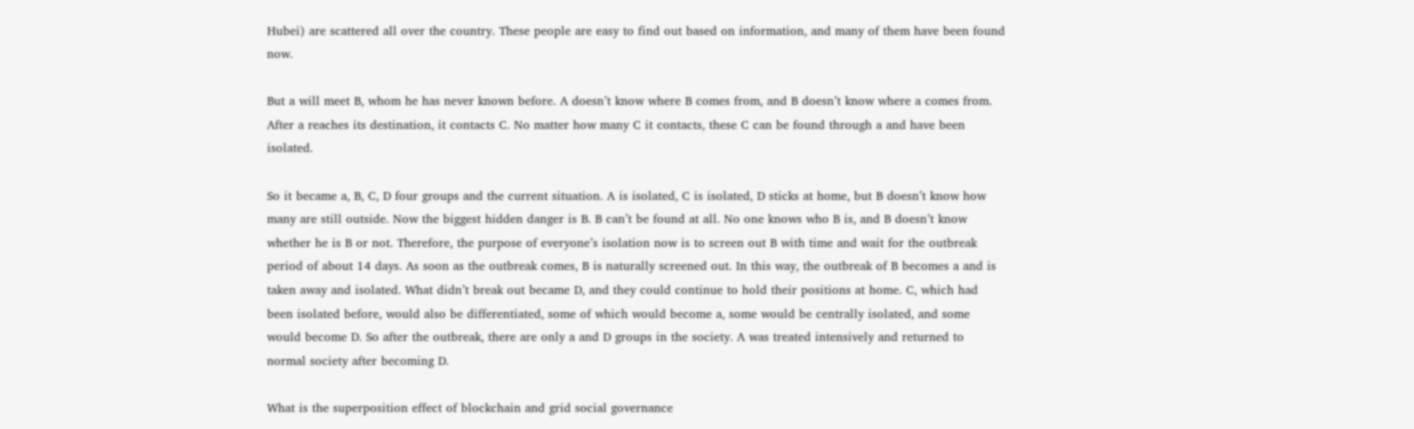Hubei) are scattered all over the country. These people are easy to find out based on information, and many of them have been found now.

But a will meet B, whom he has never known before. A doesn’t know where B comes from, and B doesn’t know where a comes from. After a reaches its destination, it contacts C. No matter how many C it contacts, these C can be found through a and have been isolated.

So it became a, B, C, D four groups and the current situation. A is isolated, C is isolated, D sticks at home, but B doesn’t know how many are still outside. Now the biggest hidden danger is B. B can’t be found at all. No one knows who B is, and B doesn’t know whether he is B or not. Therefore, the purpose of everyone’s isolation now is to screen out B with time and wait for the outbreak period of about 14 days. As soon as the outbreak comes, B is naturally screened out. In this way, the outbreak of B becomes a and is taken away and isolated. What didn’t break out became D, and they could continue to hold their positions at home. C, which had been isolated before, would also be differentiated, some of which would become a, some would be centrally isolated, and some would become D. So after the outbreak, there are only a and D groups in the society. A was treated intensively and returned to normal society after becoming D.

What is the superposition effect of blockchain and grid social governance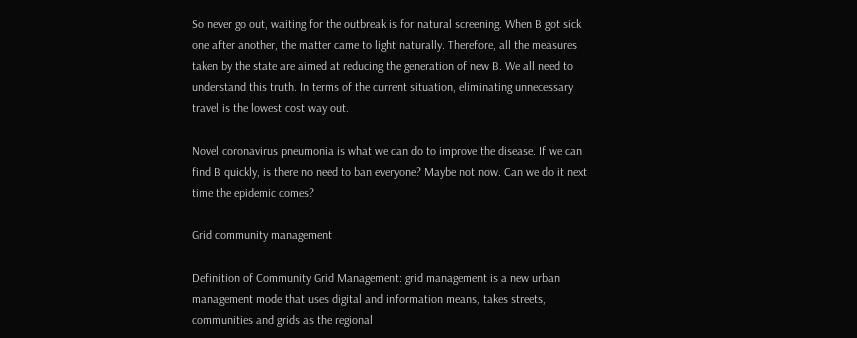So never go out, waiting for the outbreak is for natural screening. When B got sick one after another, the matter came to light naturally. Therefore, all the measures taken by the state are aimed at reducing the generation of new B. We all need to understand this truth. In terms of the current situation, eliminating unnecessary travel is the lowest cost way out.

Novel coronavirus pneumonia is what we can do to improve the disease. If we can find B quickly, is there no need to ban everyone? Maybe not now. Can we do it next time the epidemic comes?

Grid community management

Definition of Community Grid Management: grid management is a new urban management mode that uses digital and information means, takes streets, communities and grids as the regional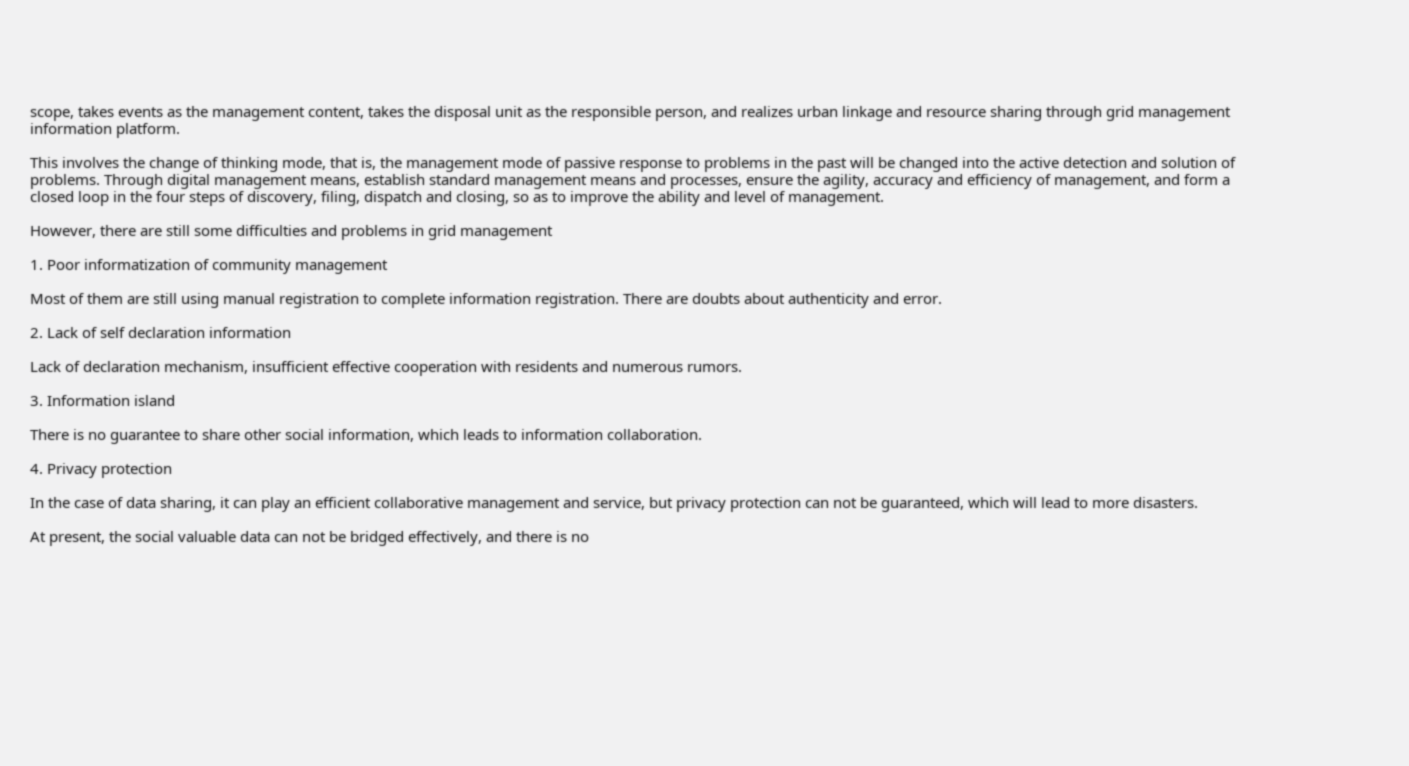scope, takes events as the management content, takes the disposal unit as the responsible person, and realizes urban linkage and resource sharing through grid management information platform.

This involves the change of thinking mode, that is, the management mode of passive response to problems in the past will be changed into the active detection and solution of problems. Through digital management means, establish standard management means and processes, ensure the agility, accuracy and efficiency of management, and form a closed loop in the four steps of discovery, filing, dispatch and closing, so as to improve the ability and level of management.

However, there are still some difficulties and problems in grid management

1. Poor informatization of community management

Most of them are still using manual registration to complete information registration. There are doubts about authenticity and error.

2. Lack of self declaration information

Lack of declaration mechanism, insufficient effective cooperation with residents and numerous rumors.

3. Information island

There is no guarantee to share other social information, which leads to information collaboration.

4. Privacy protection

In the case of data sharing, it can play an efficient collaborative management and service, but privacy protection can not be guaranteed, which will lead to more disasters.

At present, the social valuable data can not be bridged effectively, and there is no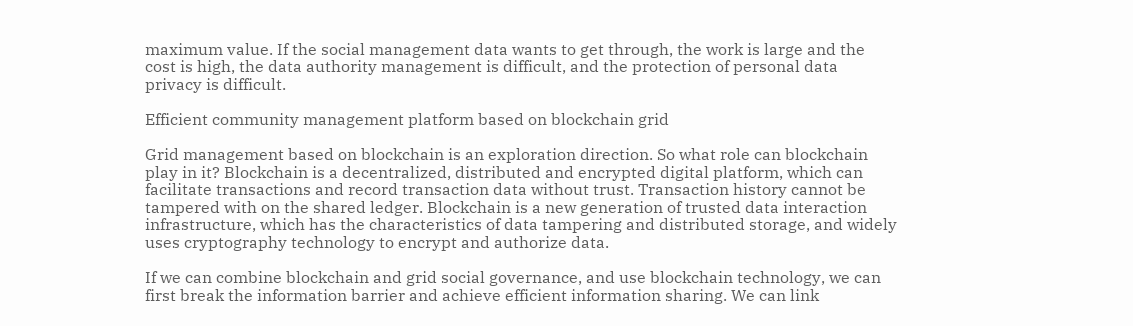maximum value. If the social management data wants to get through, the work is large and the cost is high, the data authority management is difficult, and the protection of personal data privacy is difficult.

Efficient community management platform based on blockchain grid

Grid management based on blockchain is an exploration direction. So what role can blockchain play in it? Blockchain is a decentralized, distributed and encrypted digital platform, which can facilitate transactions and record transaction data without trust. Transaction history cannot be tampered with on the shared ledger. Blockchain is a new generation of trusted data interaction infrastructure, which has the characteristics of data tampering and distributed storage, and widely uses cryptography technology to encrypt and authorize data.

If we can combine blockchain and grid social governance, and use blockchain technology, we can first break the information barrier and achieve efficient information sharing. We can link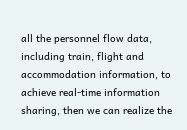all the personnel flow data, including train, flight and accommodation information, to achieve real-time information sharing, then we can realize the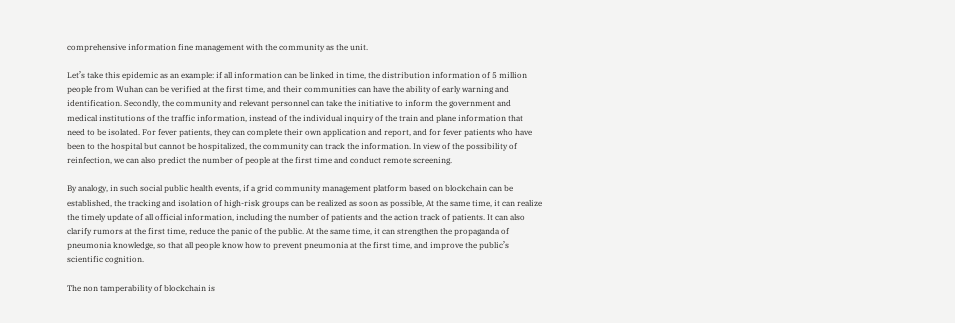comprehensive information fine management with the community as the unit.

Let’s take this epidemic as an example: if all information can be linked in time, the distribution information of 5 million people from Wuhan can be verified at the first time, and their communities can have the ability of early warning and identification. Secondly, the community and relevant personnel can take the initiative to inform the government and medical institutions of the traffic information, instead of the individual inquiry of the train and plane information that need to be isolated. For fever patients, they can complete their own application and report, and for fever patients who have been to the hospital but cannot be hospitalized, the community can track the information. In view of the possibility of reinfection, we can also predict the number of people at the first time and conduct remote screening.

By analogy, in such social public health events, if a grid community management platform based on blockchain can be established, the tracking and isolation of high-risk groups can be realized as soon as possible, At the same time, it can realize the timely update of all official information, including the number of patients and the action track of patients. It can also clarify rumors at the first time, reduce the panic of the public. At the same time, it can strengthen the propaganda of pneumonia knowledge, so that all people know how to prevent pneumonia at the first time, and improve the public’s scientific cognition.

The non tamperability of blockchain is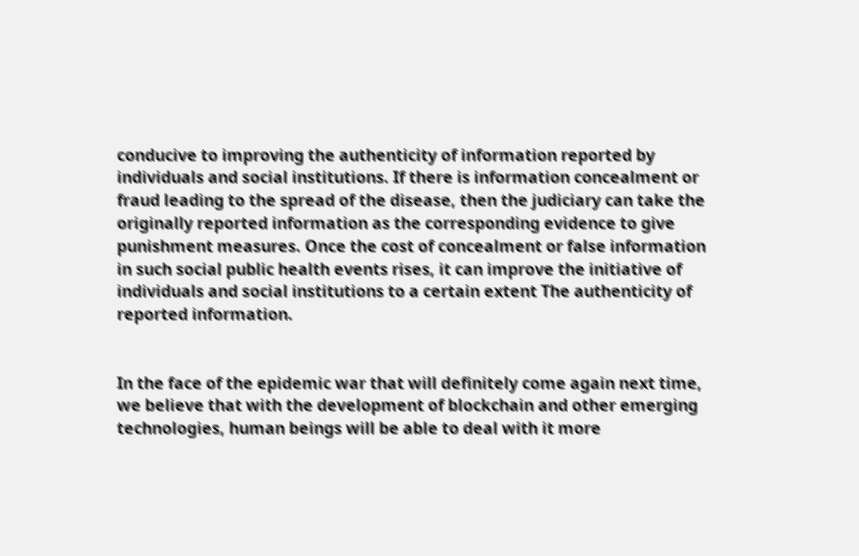conducive to improving the authenticity of information reported by individuals and social institutions. If there is information concealment or fraud leading to the spread of the disease, then the judiciary can take the originally reported information as the corresponding evidence to give punishment measures. Once the cost of concealment or false information in such social public health events rises, it can improve the initiative of individuals and social institutions to a certain extent The authenticity of reported information.


In the face of the epidemic war that will definitely come again next time, we believe that with the development of blockchain and other emerging technologies, human beings will be able to deal with it more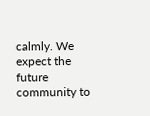calmly. We expect the future community to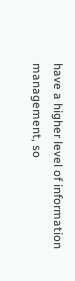have a higher level of information management, so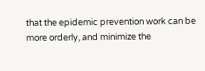that the epidemic prevention work can be more orderly, and minimize the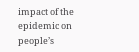impact of the epidemic on people’s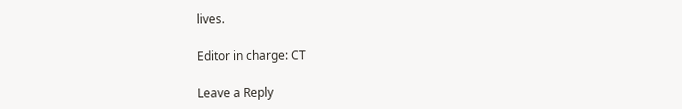lives.

Editor in charge: CT

Leave a Reply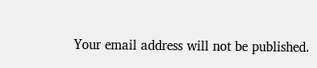Your email address will not be published.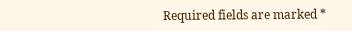Required fields are marked *